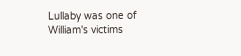Lullaby was one of William's victims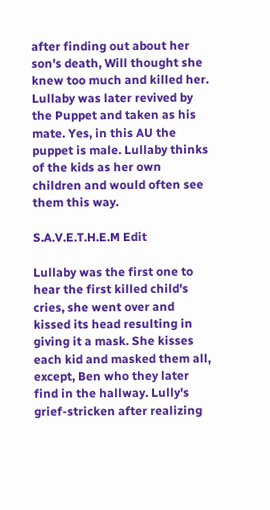after finding out about her son's death, Will thought she knew too much and killed her. Lullaby was later revived by the Puppet and taken as his mate. Yes, in this AU the puppet is male. Lullaby thinks of the kids as her own children and would often see them this way.

S.A.V.E.T.H.E.M Edit

Lullaby was the first one to hear the first killed child's cries, she went over and kissed its head resulting in giving it a mask. She kisses each kid and masked them all, except, Ben who they later find in the hallway. Lully's grief-stricken after realizing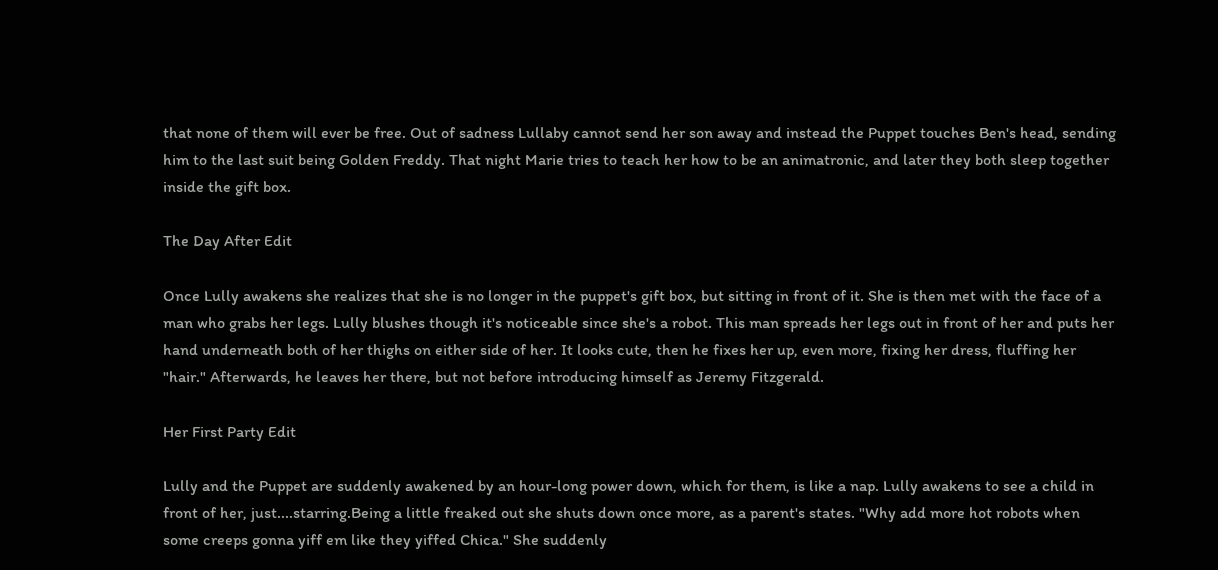that none of them will ever be free. Out of sadness Lullaby cannot send her son away and instead the Puppet touches Ben's head, sending him to the last suit being Golden Freddy. That night Marie tries to teach her how to be an animatronic, and later they both sleep together inside the gift box.

The Day After Edit

Once Lully awakens she realizes that she is no longer in the puppet's gift box, but sitting in front of it. She is then met with the face of a man who grabs her legs. Lully blushes though it's noticeable since she's a robot. This man spreads her legs out in front of her and puts her hand underneath both of her thighs on either side of her. It looks cute, then he fixes her up, even more, fixing her dress, fluffing her "hair." Afterwards, he leaves her there, but not before introducing himself as Jeremy Fitzgerald.

Her First Party Edit

Lully and the Puppet are suddenly awakened by an hour-long power down, which for them, is like a nap. Lully awakens to see a child in front of her, just....starring.Being a little freaked out she shuts down once more, as a parent's states. "Why add more hot robots when some creeps gonna yiff em like they yiffed Chica." She suddenly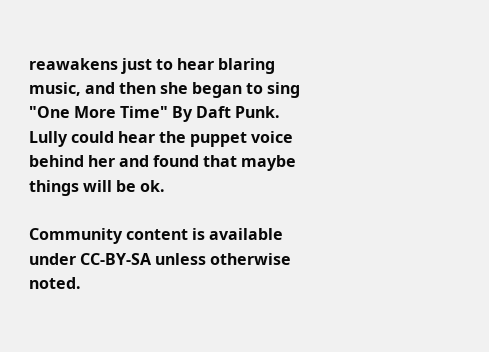reawakens just to hear blaring music, and then she began to sing "One More Time" By Daft Punk. Lully could hear the puppet voice behind her and found that maybe things will be ok.

Community content is available under CC-BY-SA unless otherwise noted.